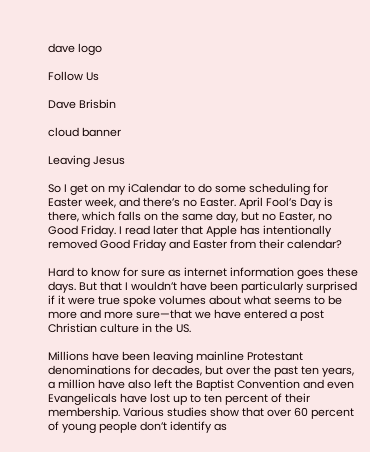dave logo

Follow Us

Dave Brisbin

cloud banner

Leaving Jesus

So I get on my iCalendar to do some scheduling for Easter week, and there’s no Easter. April Fool’s Day is there, which falls on the same day, but no Easter, no Good Friday. I read later that Apple has intentionally removed Good Friday and Easter from their calendar?

Hard to know for sure as internet information goes these days. But that I wouldn’t have been particularly surprised if it were true spoke volumes about what seems to be more and more sure—that we have entered a post Christian culture in the US.

Millions have been leaving mainline Protestant denominations for decades, but over the past ten years, a million have also left the Baptist Convention and even Evangelicals have lost up to ten percent of their membership. Various studies show that over 60 percent of young people don’t identify as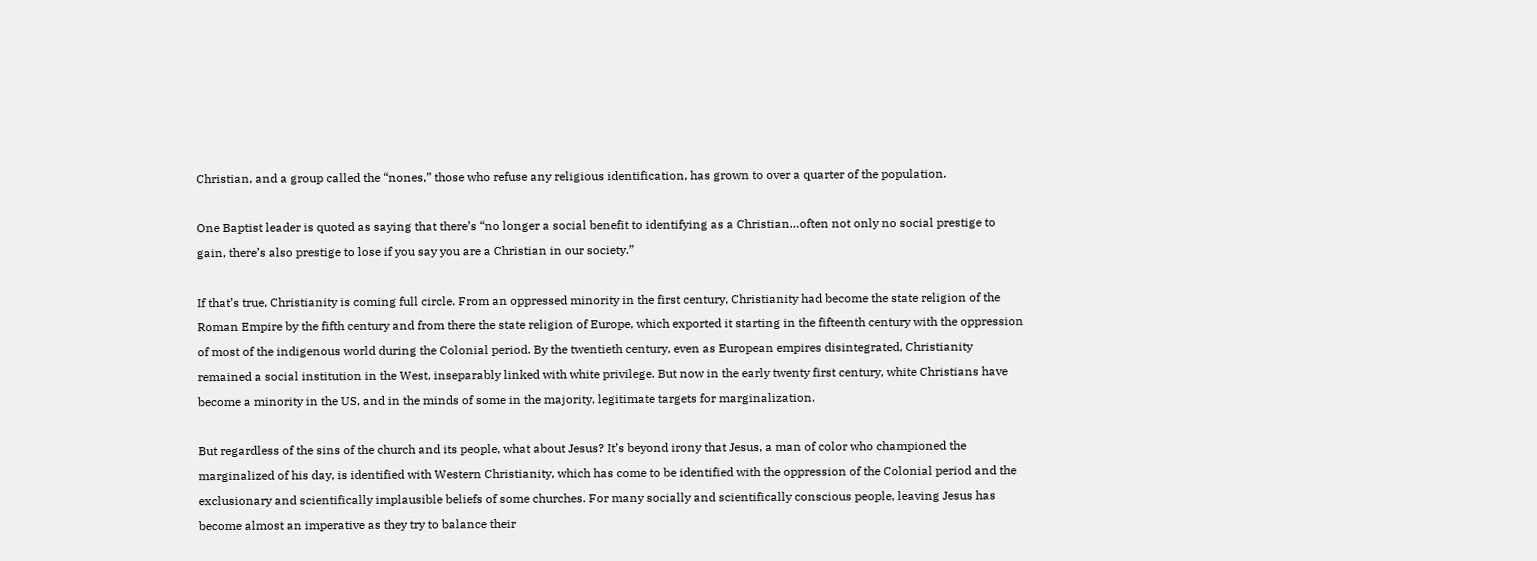Christian, and a group called the “nones,” those who refuse any religious identification, has grown to over a quarter of the population.

One Baptist leader is quoted as saying that there’s “no longer a social benefit to identifying as a Christian…often not only no social prestige to gain, there’s also prestige to lose if you say you are a Christian in our society.”

If that’s true, Christianity is coming full circle. From an oppressed minority in the first century, Christianity had become the state religion of the Roman Empire by the fifth century and from there the state religion of Europe, which exported it starting in the fifteenth century with the oppression of most of the indigenous world during the Colonial period. By the twentieth century, even as European empires disintegrated, Christianity remained a social institution in the West, inseparably linked with white privilege. But now in the early twenty first century, white Christians have become a minority in the US, and in the minds of some in the majority, legitimate targets for marginalization.

But regardless of the sins of the church and its people, what about Jesus? It’s beyond irony that Jesus, a man of color who championed the marginalized of his day, is identified with Western Christianity, which has come to be identified with the oppression of the Colonial period and the exclusionary and scientifically implausible beliefs of some churches. For many socially and scientifically conscious people, leaving Jesus has become almost an imperative as they try to balance their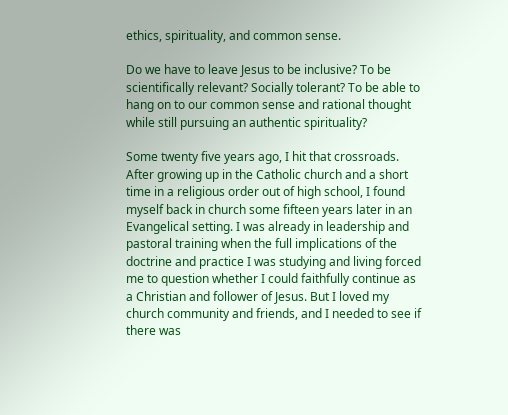ethics, spirituality, and common sense.

Do we have to leave Jesus to be inclusive? To be scientifically relevant? Socially tolerant? To be able to hang on to our common sense and rational thought while still pursuing an authentic spirituality?

Some twenty five years ago, I hit that crossroads. After growing up in the Catholic church and a short time in a religious order out of high school, I found myself back in church some fifteen years later in an Evangelical setting. I was already in leadership and pastoral training when the full implications of the doctrine and practice I was studying and living forced me to question whether I could faithfully continue as a Christian and follower of Jesus. But I loved my church community and friends, and I needed to see if there was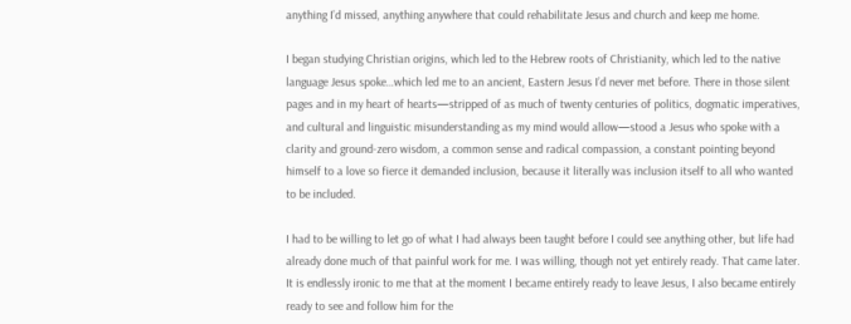anything I’d missed, anything anywhere that could rehabilitate Jesus and church and keep me home.

I began studying Christian origins, which led to the Hebrew roots of Christianity, which led to the native language Jesus spoke…which led me to an ancient, Eastern Jesus I’d never met before. There in those silent pages and in my heart of hearts—stripped of as much of twenty centuries of politics, dogmatic imperatives, and cultural and linguistic misunderstanding as my mind would allow—stood a Jesus who spoke with a clarity and ground-zero wisdom, a common sense and radical compassion, a constant pointing beyond himself to a love so fierce it demanded inclusion, because it literally was inclusion itself to all who wanted to be included.

I had to be willing to let go of what I had always been taught before I could see anything other, but life had already done much of that painful work for me. I was willing, though not yet entirely ready. That came later. It is endlessly ironic to me that at the moment I became entirely ready to leave Jesus, I also became entirely ready to see and follow him for the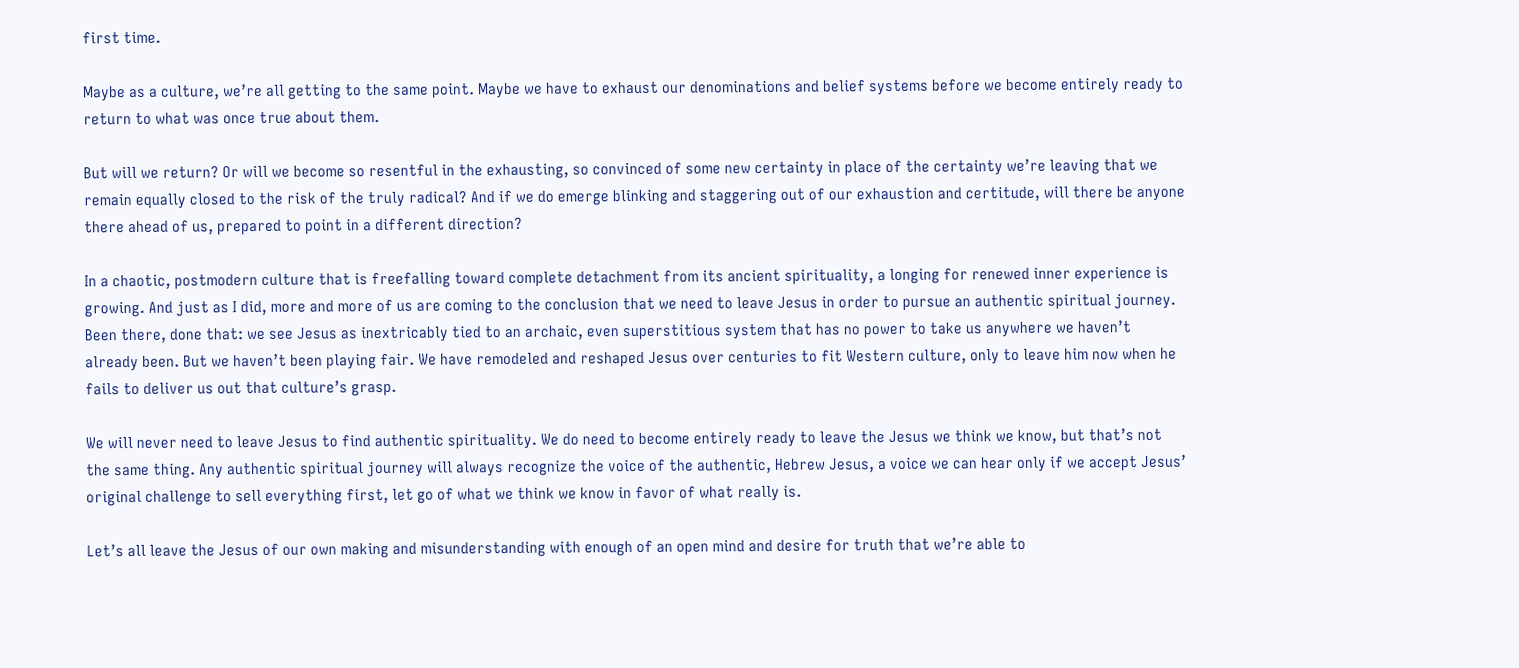first time.

Maybe as a culture, we’re all getting to the same point. Maybe we have to exhaust our denominations and belief systems before we become entirely ready to return to what was once true about them.

But will we return? Or will we become so resentful in the exhausting, so convinced of some new certainty in place of the certainty we’re leaving that we remain equally closed to the risk of the truly radical? And if we do emerge blinking and staggering out of our exhaustion and certitude, will there be anyone there ahead of us, prepared to point in a different direction?

In a chaotic, postmodern culture that is freefalling toward complete detachment from its ancient spirituality, a longing for renewed inner experience is growing. And just as I did, more and more of us are coming to the conclusion that we need to leave Jesus in order to pursue an authentic spiritual journey. Been there, done that: we see Jesus as inextricably tied to an archaic, even superstitious system that has no power to take us anywhere we haven’t already been. But we haven’t been playing fair. We have remodeled and reshaped Jesus over centuries to fit Western culture, only to leave him now when he fails to deliver us out that culture’s grasp.

We will never need to leave Jesus to find authentic spirituality. We do need to become entirely ready to leave the Jesus we think we know, but that’s not the same thing. Any authentic spiritual journey will always recognize the voice of the authentic, Hebrew Jesus, a voice we can hear only if we accept Jesus’ original challenge to sell everything first, let go of what we think we know in favor of what really is.

Let’s all leave the Jesus of our own making and misunderstanding with enough of an open mind and desire for truth that we’re able to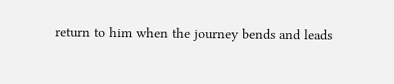return to him when the journey bends and leads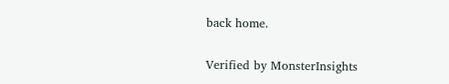back home.

Verified by MonsterInsights